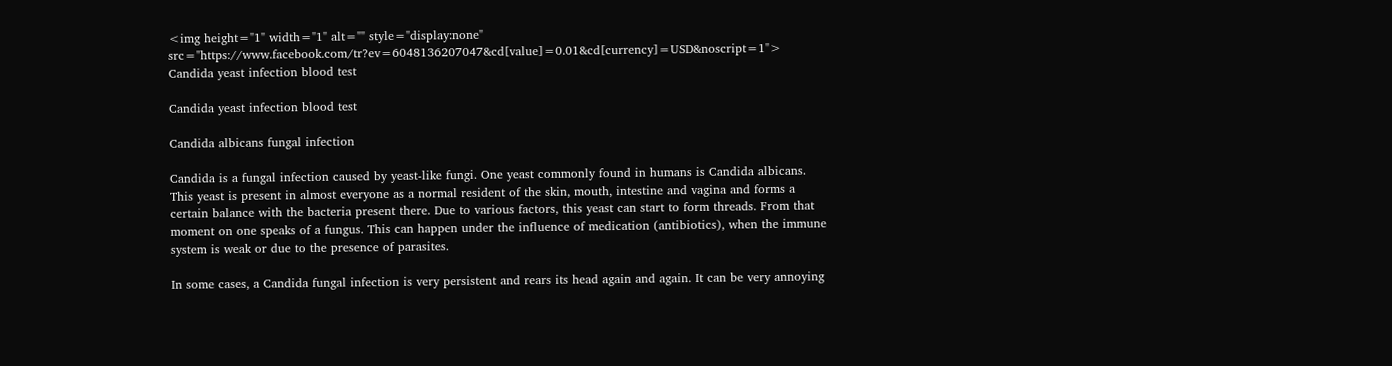<img height="1" width="1" alt="" style="display:none" src="https://www.facebook.com/tr?ev=6048136207047&cd[value]=0.01&cd[currency]=USD&noscript=1"> Candida yeast infection blood test

Candida yeast infection blood test

Candida albicans fungal infection

Candida is a fungal infection caused by yeast-like fungi. One yeast commonly found in humans is Candida albicans. This yeast is present in almost everyone as a normal resident of the skin, mouth, intestine and vagina and forms a certain balance with the bacteria present there. Due to various factors, this yeast can start to form threads. From that moment on one speaks of a fungus. This can happen under the influence of medication (antibiotics), when the immune system is weak or due to the presence of parasites.

In some cases, a Candida fungal infection is very persistent and rears its head again and again. It can be very annoying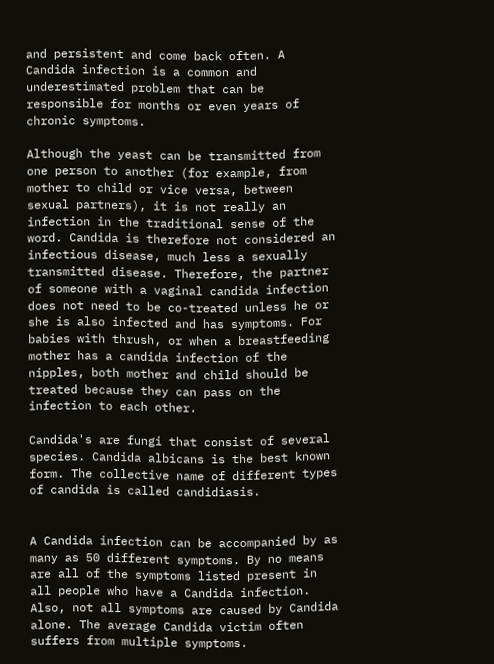and persistent and come back often. A Candida infection is a common and underestimated problem that can be responsible for months or even years of chronic symptoms.

Although the yeast can be transmitted from one person to another (for example, from mother to child or vice versa, between sexual partners), it is not really an infection in the traditional sense of the word. Candida is therefore not considered an infectious disease, much less a sexually transmitted disease. Therefore, the partner of someone with a vaginal candida infection does not need to be co-treated unless he or she is also infected and has symptoms. For babies with thrush, or when a breastfeeding mother has a candida infection of the nipples, both mother and child should be treated because they can pass on the infection to each other.

Candida's are fungi that consist of several species. Candida albicans is the best known form. The collective name of different types of candida is called candidiasis.


A Candida infection can be accompanied by as many as 50 different symptoms. By no means are all of the symptoms listed present in all people who have a Candida infection. Also, not all symptoms are caused by Candida alone. The average Candida victim often suffers from multiple symptoms.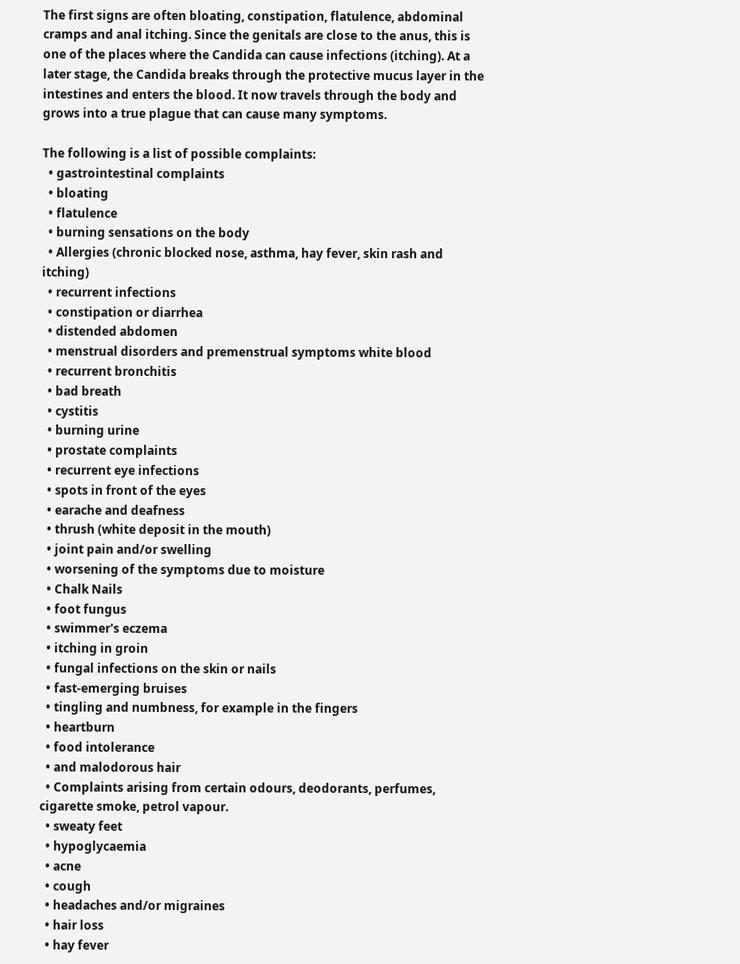The first signs are often bloating, constipation, flatulence, abdominal cramps and anal itching. Since the genitals are close to the anus, this is one of the places where the Candida can cause infections (itching). At a later stage, the Candida breaks through the protective mucus layer in the intestines and enters the blood. It now travels through the body and grows into a true plague that can cause many symptoms.

The following is a list of possible complaints:
  • gastrointestinal complaints
  • bloating
  • flatulence
  • burning sensations on the body
  • Allergies (chronic blocked nose, asthma, hay fever, skin rash and itching)
  • recurrent infections
  • constipation or diarrhea
  • distended abdomen
  • menstrual disorders and premenstrual symptoms white blood
  • recurrent bronchitis
  • bad breath
  • cystitis
  • burning urine
  • prostate complaints
  • recurrent eye infections
  • spots in front of the eyes
  • earache and deafness
  • thrush (white deposit in the mouth)
  • joint pain and/or swelling
  • worsening of the symptoms due to moisture
  • Chalk Nails
  • foot fungus
  • swimmer's eczema
  • itching in groin
  • fungal infections on the skin or nails
  • fast-emerging bruises
  • tingling and numbness, for example in the fingers
  • heartburn
  • food intolerance
  • and malodorous hair
  • Complaints arising from certain odours, deodorants, perfumes, cigarette smoke, petrol vapour.
  • sweaty feet
  • hypoglycaemia
  • acne
  • cough
  • headaches and/or migraines
  • hair loss
  • hay fever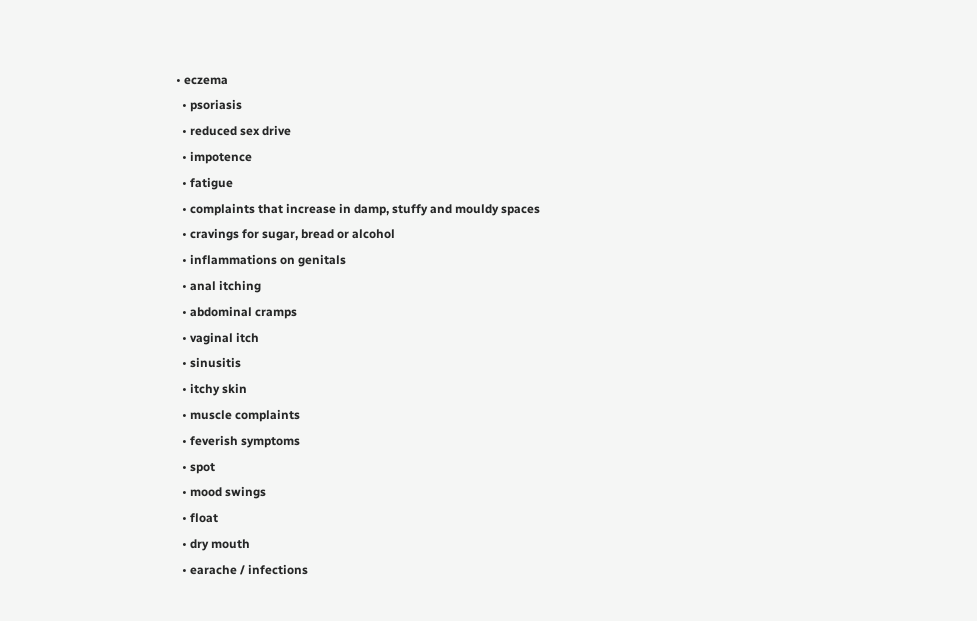• eczema
  • psoriasis
  • reduced sex drive
  • impotence
  • fatigue
  • complaints that increase in damp, stuffy and mouldy spaces
  • cravings for sugar, bread or alcohol
  • inflammations on genitals
  • anal itching
  • abdominal cramps
  • vaginal itch
  • sinusitis
  • itchy skin
  • muscle complaints
  • feverish symptoms
  • spot
  • mood swings
  • float
  • dry mouth
  • earache / infections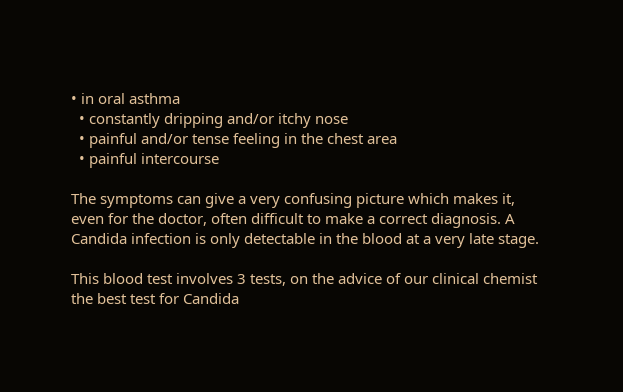• in oral asthma
  • constantly dripping and/or itchy nose
  • painful and/or tense feeling in the chest area
  • painful intercourse

The symptoms can give a very confusing picture which makes it, even for the doctor, often difficult to make a correct diagnosis. A Candida infection is only detectable in the blood at a very late stage.

This blood test involves 3 tests, on the advice of our clinical chemist the best test for Candida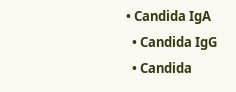• Candida IgA
  • Candida IgG
  • Candida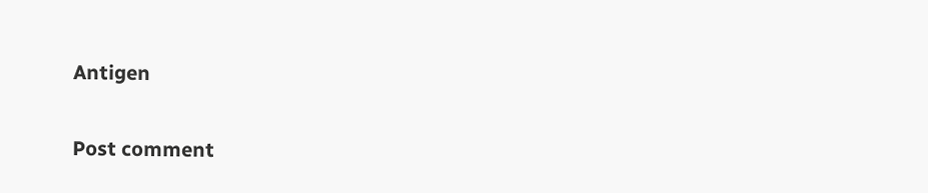Antigen

Post comment